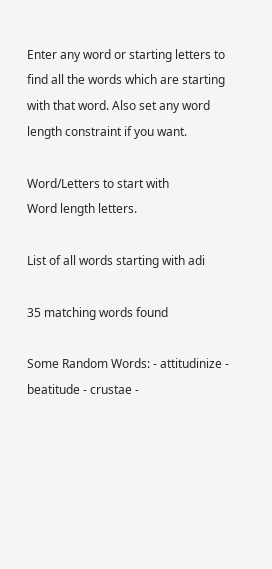Enter any word or starting letters to find all the words which are starting with that word. Also set any word length constraint if you want.

Word/Letters to start with
Word length letters.

List of all words starting with adi

35 matching words found

Some Random Words: - attitudinize - beatitude - crustae -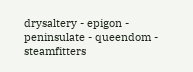drysaltery - epigon - peninsulate - queendom - steamfitters